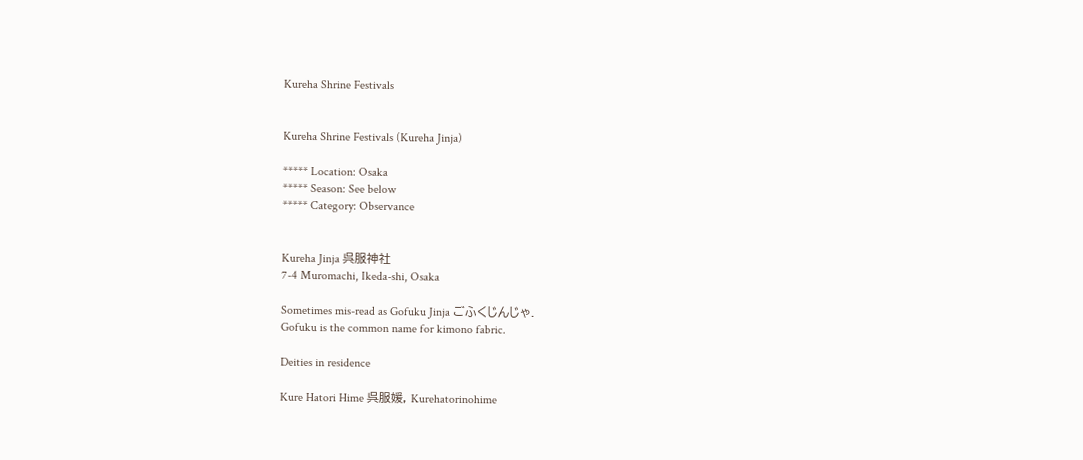Kureha Shrine Festivals


Kureha Shrine Festivals (Kureha Jinja)

***** Location: Osaka
***** Season: See below
***** Category: Observance


Kureha Jinja 呉服神社
7-4 Muromachi, Ikeda-shi, Osaka

Sometimes mis-read as Gofuku Jinja ごふくじんじゃ.
Gofuku is the common name for kimono fabric.

Deities in residence

Kure Hatori Hime 呉服媛, Kurehatorinohime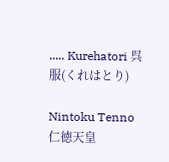..... Kurehatori 呉服(くれはとり)

Nintoku Tenno 仁徳天皇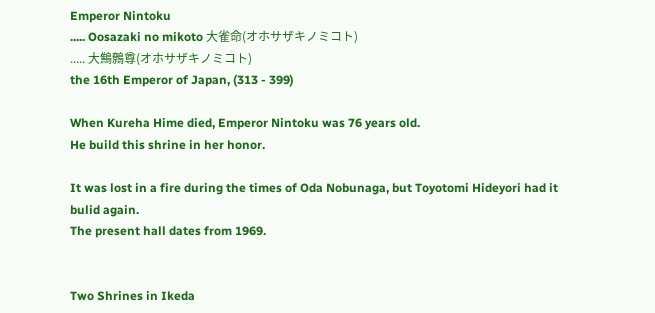Emperor Nintoku
..... Oosazaki no mikoto 大雀命(オホサザキノミコト)
..... 大鷦鷯尊(オホサザキノミコト)
the 16th Emperor of Japan, (313 - 399)

When Kureha Hime died, Emperor Nintoku was 76 years old.
He build this shrine in her honor.

It was lost in a fire during the times of Oda Nobunaga, but Toyotomi Hideyori had it bulid again.
The present hall dates from 1969.


Two Shrines in Ikeda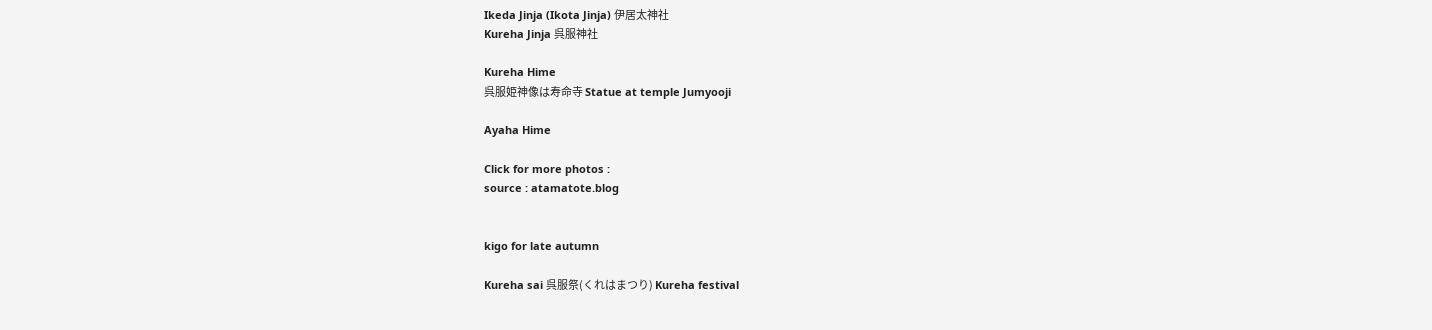Ikeda Jinja (Ikota Jinja) 伊居太神社
Kureha Jinja 呉服神社

Kureha Hime
呉服姫神像は寿命寺 Statue at temple Jumyooji

Ayaha Hime

Click for more photos :
source : atamatote.blog


kigo for late autumn

Kureha sai 呉服祭(くれはまつり) Kureha festival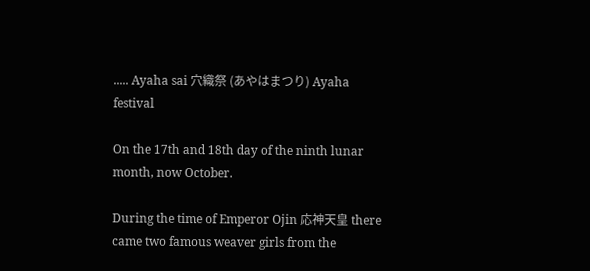..... Ayaha sai 穴織祭 (あやはまつり) Ayaha festival

On the 17th and 18th day of the ninth lunar month, now October.

During the time of Emperor Ojin 応神天皇 there came two famous weaver girls from the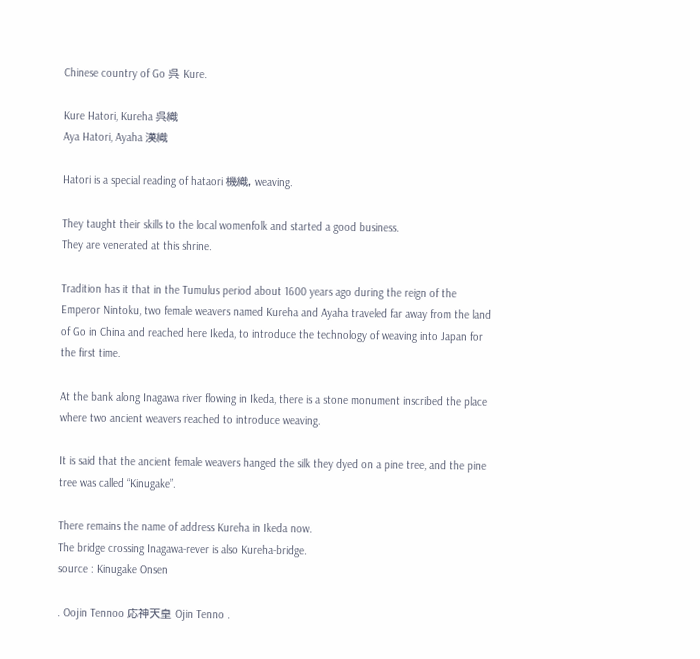Chinese country of Go 呉 Kure.

Kure Hatori, Kureha 呉織
Aya Hatori, Ayaha 漢織

Hatori is a special reading of hataori 機織, weaving.

They taught their skills to the local womenfolk and started a good business.
They are venerated at this shrine.

Tradition has it that in the Tumulus period about 1600 years ago during the reign of the Emperor Nintoku, two female weavers named Kureha and Ayaha traveled far away from the land of Go in China and reached here Ikeda, to introduce the technology of weaving into Japan for the first time.

At the bank along Inagawa river flowing in Ikeda, there is a stone monument inscribed the place where two ancient weavers reached to introduce weaving.

It is said that the ancient female weavers hanged the silk they dyed on a pine tree, and the pine tree was called “Kinugake”.

There remains the name of address Kureha in Ikeda now.
The bridge crossing Inagawa-rever is also Kureha-bridge.
source : Kinugake Onsen

. Oojin Tennoo 応神天皇 Ojin Tenno .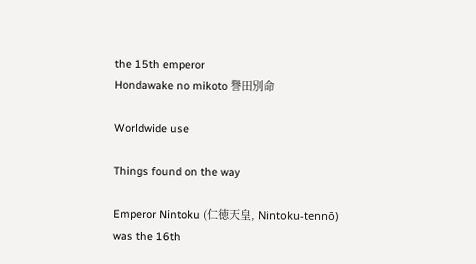the 15th emperor
Hondawake no mikoto 譽田別命

Worldwide use

Things found on the way

Emperor Nintoku (仁徳天皇, Nintoku-tennō)
was the 16th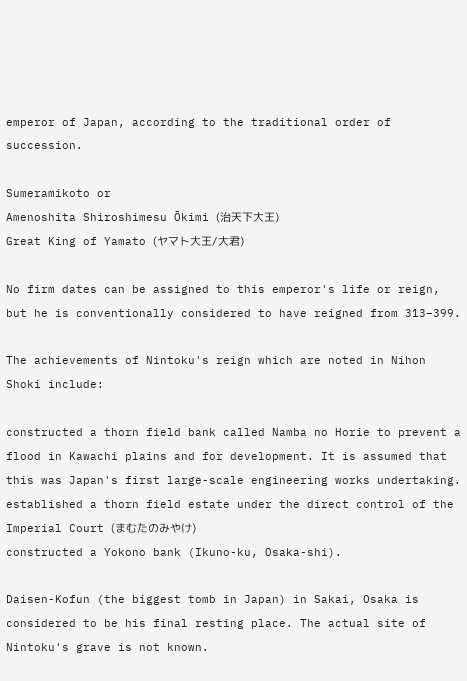emperor of Japan, according to the traditional order of succession.

Sumeramikoto or
Amenoshita Shiroshimesu Ōkimi (治天下大王)
Great King of Yamato (ヤマト大王/大君)

No firm dates can be assigned to this emperor's life or reign, but he is conventionally considered to have reigned from 313–399.

The achievements of Nintoku's reign which are noted in Nihon Shoki include:

constructed a thorn field bank called Namba no Horie to prevent a flood in Kawachi plains and for development. It is assumed that this was Japan's first large-scale engineering works undertaking.
established a thorn field estate under the direct control of the Imperial Court (まむたのみやけ)
constructed a Yokono bank (Ikuno-ku, Osaka-shi).

Daisen-Kofun (the biggest tomb in Japan) in Sakai, Osaka is considered to be his final resting place. The actual site of Nintoku's grave is not known.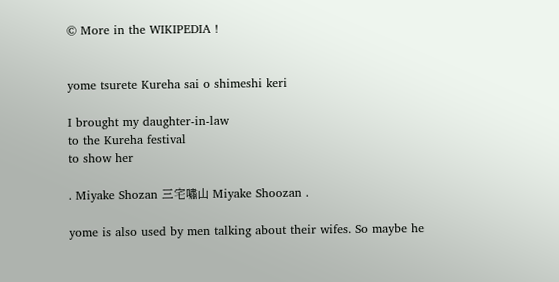© More in the WIKIPEDIA !


yome tsurete Kureha sai o shimeshi keri

I brought my daughter-in-law
to the Kureha festival
to show her

. Miyake Shozan 三宅嘯山 Miyake Shoozan .

yome is also used by men talking about their wifes. So maybe he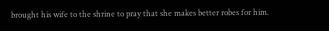brought his wife to the shrine to pray that she makes better robes for him.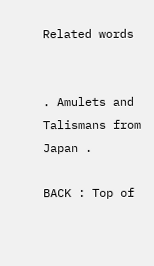Related words


. Amulets and Talismans from Japan .

BACK : Top of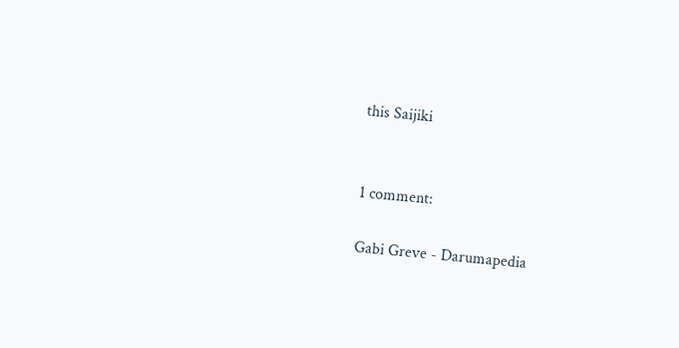this Saijiki


1 comment:

Gabi Greve - Darumapedia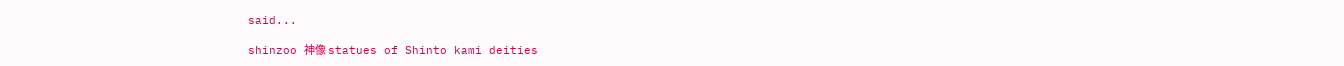said...

shinzoo 神像 statues of Shinto kami deities